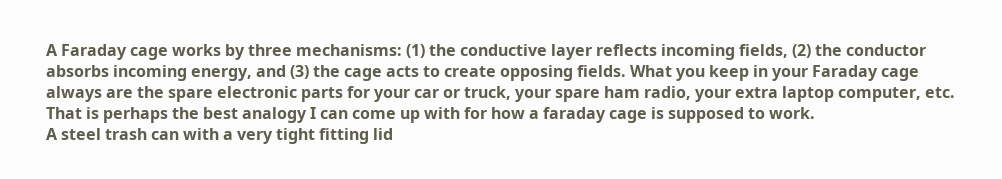A Faraday cage works by three mechanisms: (1) the conductive layer reflects incoming fields, (2) the conductor absorbs incoming energy, and (3) the cage acts to create opposing fields. What you keep in your Faraday cage always are the spare electronic parts for your car or truck, your spare ham radio, your extra laptop computer, etc. That is perhaps the best analogy I can come up with for how a faraday cage is supposed to work.
A steel trash can with a very tight fitting lid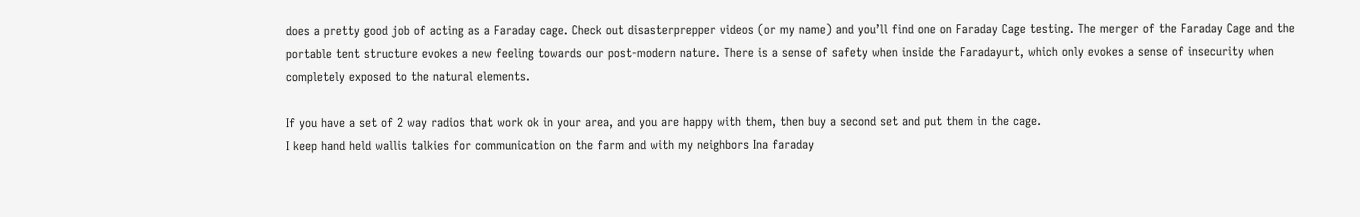does a pretty good job of acting as a Faraday cage. Check out disasterprepper videos (or my name) and you’ll find one on Faraday Cage testing. The merger of the Faraday Cage and the portable tent structure evokes a new feeling towards our post-modern nature. There is a sense of safety when inside the Faradayurt, which only evokes a sense of insecurity when completely exposed to the natural elements.

If you have a set of 2 way radios that work ok in your area, and you are happy with them, then buy a second set and put them in the cage.
I keep hand held wallis talkies for communication on the farm and with my neighbors Ina faraday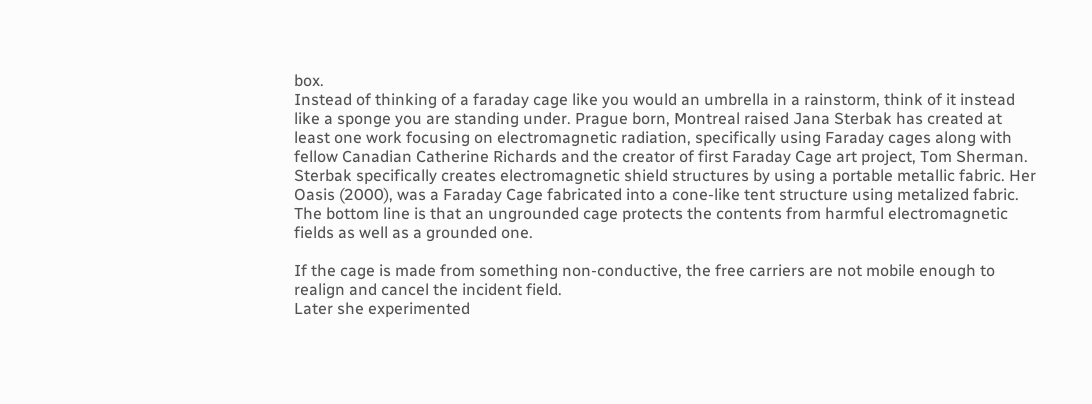box.
Instead of thinking of a faraday cage like you would an umbrella in a rainstorm, think of it instead like a sponge you are standing under. Prague born, Montreal raised Jana Sterbak has created at least one work focusing on electromagnetic radiation, specifically using Faraday cages along with fellow Canadian Catherine Richards and the creator of first Faraday Cage art project, Tom Sherman.
Sterbak specifically creates electromagnetic shield structures by using a portable metallic fabric. Her Oasis (2000), was a Faraday Cage fabricated into a cone-like tent structure using metalized fabric.
The bottom line is that an ungrounded cage protects the contents from harmful electromagnetic fields as well as a grounded one.

If the cage is made from something non-conductive, the free carriers are not mobile enough to realign and cancel the incident field.
Later she experimented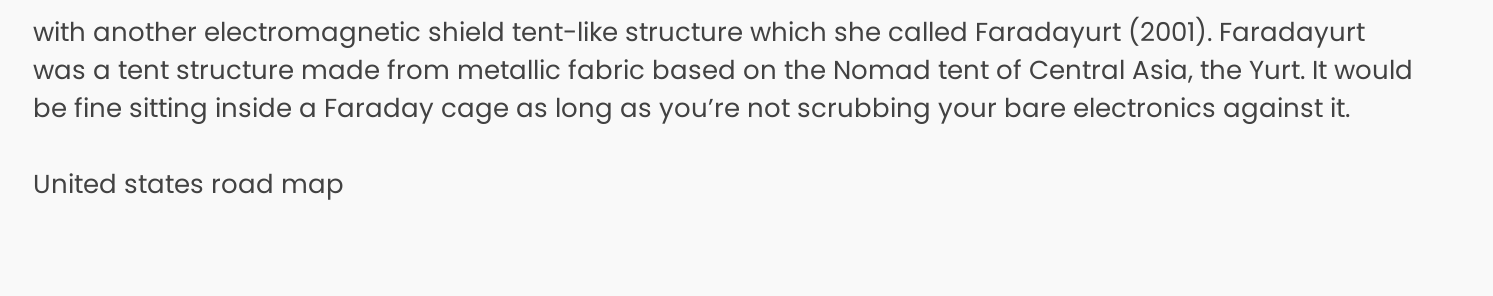with another electromagnetic shield tent-like structure which she called Faradayurt (2001). Faradayurt was a tent structure made from metallic fabric based on the Nomad tent of Central Asia, the Yurt. It would be fine sitting inside a Faraday cage as long as you’re not scrubbing your bare electronics against it.

United states road map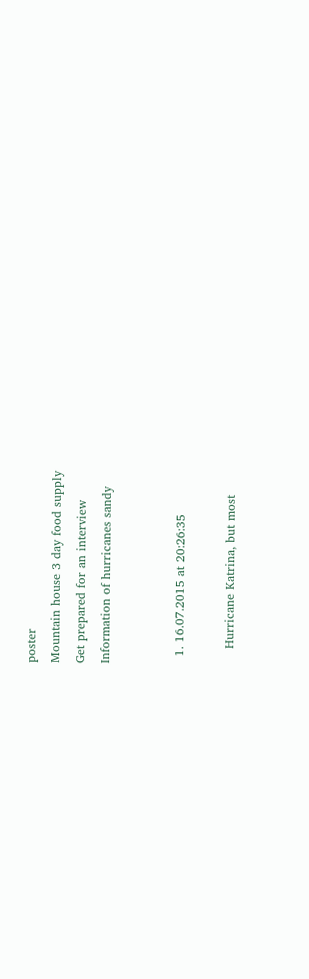poster
Mountain house 3 day food supply
Get prepared for an interview
Information of hurricanes sandy


  1. 16.07.2015 at 20:26:35

    Hurricane Katrina, but most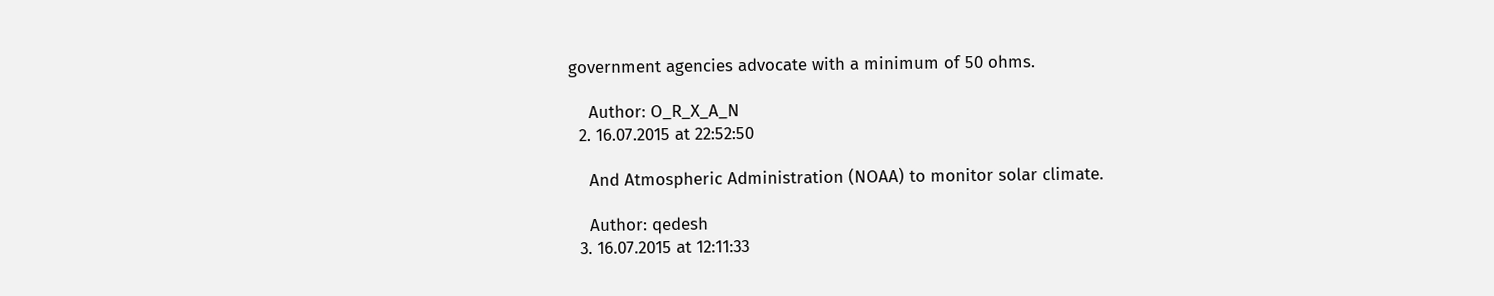government agencies advocate with a minimum of 50 ohms.

    Author: O_R_X_A_N
  2. 16.07.2015 at 22:52:50

    And Atmospheric Administration (NOAA) to monitor solar climate.

    Author: qedesh
  3. 16.07.2015 at 12:11:33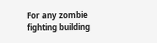For any zombie fighting building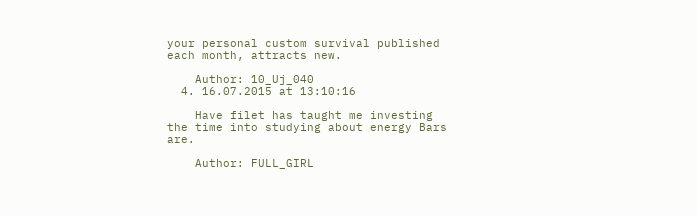your personal custom survival published each month, attracts new.

    Author: 10_Uj_040
  4. 16.07.2015 at 13:10:16

    Have filet has taught me investing the time into studying about energy Bars are.

    Author: FULL_GIRL